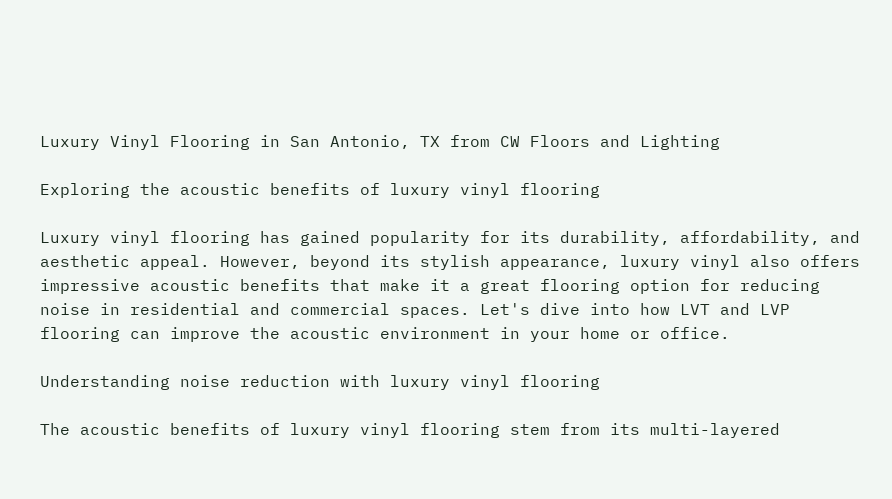Luxury Vinyl Flooring in San Antonio, TX from CW Floors and Lighting

Exploring the acoustic benefits of luxury vinyl flooring

Luxury vinyl flooring has gained popularity for its durability, affordability, and aesthetic appeal. However, beyond its stylish appearance, luxury vinyl also offers impressive acoustic benefits that make it a great flooring option for reducing noise in residential and commercial spaces. Let's dive into how LVT and LVP flooring can improve the acoustic environment in your home or office.

Understanding noise reduction with luxury vinyl flooring

The acoustic benefits of luxury vinyl flooring stem from its multi-layered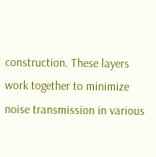construction. These layers work together to minimize noise transmission in various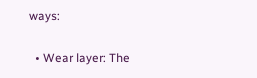ways:

  • Wear layer: The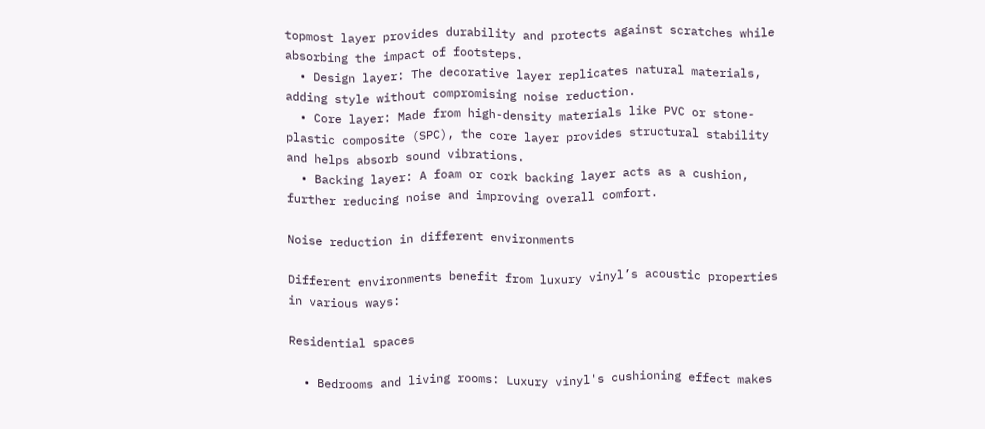topmost layer provides durability and protects against scratches while absorbing the impact of footsteps.
  • Design layer: The decorative layer replicates natural materials, adding style without compromising noise reduction.
  • Core layer: Made from high-density materials like PVC or stone-plastic composite (SPC), the core layer provides structural stability and helps absorb sound vibrations.
  • Backing layer: A foam or cork backing layer acts as a cushion, further reducing noise and improving overall comfort.

Noise reduction in different environments

Different environments benefit from luxury vinyl’s acoustic properties in various ways:

Residential spaces

  • Bedrooms and living rooms: Luxury vinyl's cushioning effect makes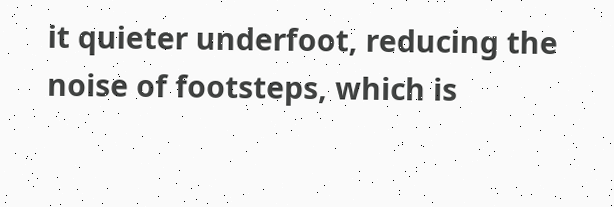it quieter underfoot, reducing the noise of footsteps, which is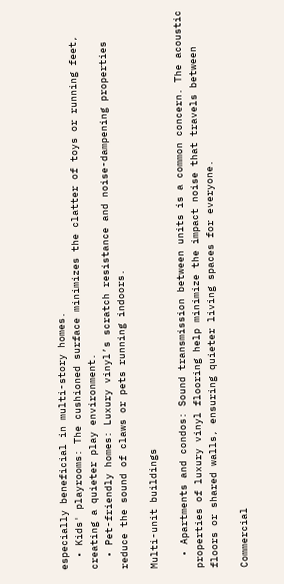especially beneficial in multi-story homes.
  • Kids' playrooms: The cushioned surface minimizes the clatter of toys or running feet, creating a quieter play environment.
  • Pet-friendly homes: Luxury vinyl’s scratch resistance and noise-dampening properties reduce the sound of claws or pets running indoors.

Multi-unit buildings

  • Apartments and condos: Sound transmission between units is a common concern. The acoustic properties of luxury vinyl flooring help minimize the impact noise that travels between floors or shared walls, ensuring quieter living spaces for everyone.

Commercial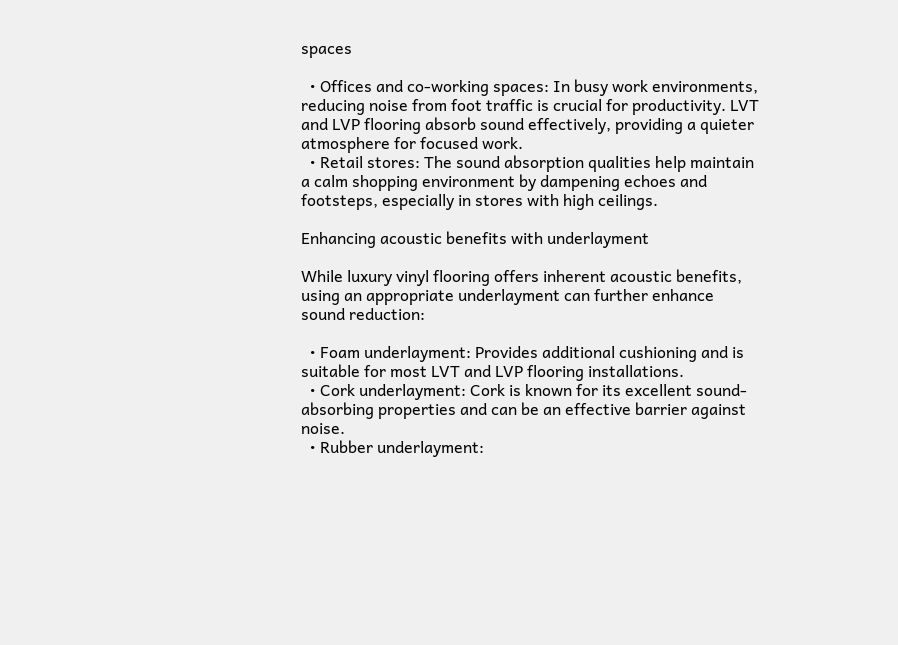spaces

  • Offices and co-working spaces: In busy work environments, reducing noise from foot traffic is crucial for productivity. LVT and LVP flooring absorb sound effectively, providing a quieter atmosphere for focused work.
  • Retail stores: The sound absorption qualities help maintain a calm shopping environment by dampening echoes and footsteps, especially in stores with high ceilings.

Enhancing acoustic benefits with underlayment

While luxury vinyl flooring offers inherent acoustic benefits, using an appropriate underlayment can further enhance sound reduction:

  • Foam underlayment: Provides additional cushioning and is suitable for most LVT and LVP flooring installations.
  • Cork underlayment: Cork is known for its excellent sound-absorbing properties and can be an effective barrier against noise.
  • Rubber underlayment: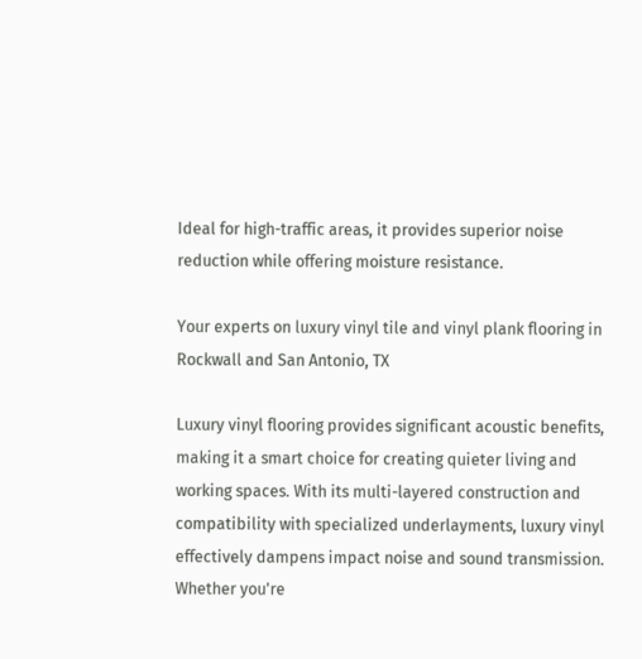Ideal for high-traffic areas, it provides superior noise reduction while offering moisture resistance.

Your experts on luxury vinyl tile and vinyl plank flooring in Rockwall and San Antonio, TX

Luxury vinyl flooring provides significant acoustic benefits, making it a smart choice for creating quieter living and working spaces. With its multi-layered construction and compatibility with specialized underlayments, luxury vinyl effectively dampens impact noise and sound transmission. Whether you're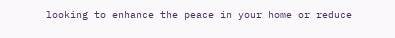looking to enhance the peace in your home or reduce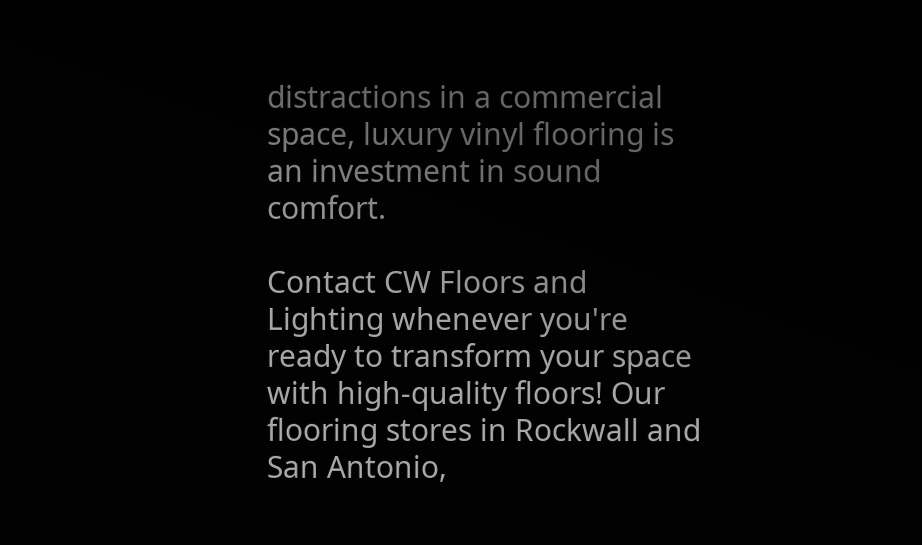distractions in a commercial space, luxury vinyl flooring is an investment in sound comfort.

Contact CW Floors and Lighting whenever you're ready to transform your space with high-quality floors! Our flooring stores in Rockwall and San Antonio,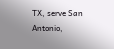TX, serve San Antonio,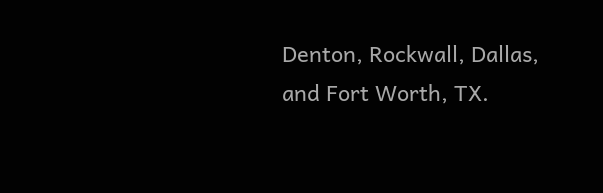Denton, Rockwall, Dallas, and Fort Worth, TX.